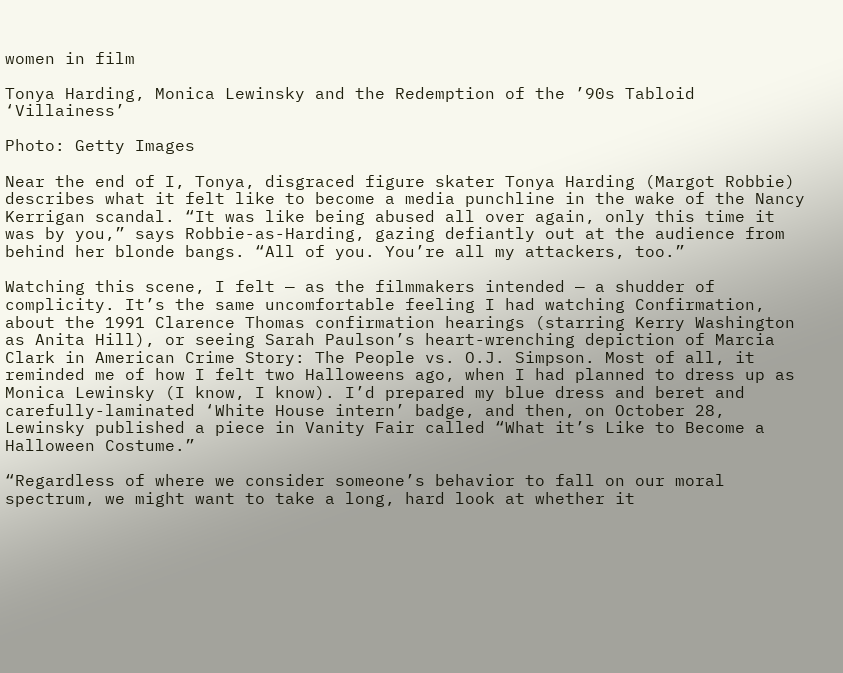women in film

Tonya Harding, Monica Lewinsky and the Redemption of the ’90s Tabloid ‘Villainess’

Photo: Getty Images

Near the end of I, Tonya, disgraced figure skater Tonya Harding (Margot Robbie) describes what it felt like to become a media punchline in the wake of the Nancy Kerrigan scandal. “It was like being abused all over again, only this time it was by you,” says Robbie-as-Harding, gazing defiantly out at the audience from behind her blonde bangs. “All of you. You’re all my attackers, too.”

Watching this scene, I felt — as the filmmakers intended — a shudder of complicity. It’s the same uncomfortable feeling I had watching Confirmation, about the 1991 Clarence Thomas confirmation hearings (starring Kerry Washington as Anita Hill), or seeing Sarah Paulson’s heart-wrenching depiction of Marcia Clark in American Crime Story: The People vs. O.J. Simpson. Most of all, it reminded me of how I felt two Halloweens ago, when I had planned to dress up as Monica Lewinsky (I know, I know). I’d prepared my blue dress and beret and carefully-laminated ‘White House intern’ badge, and then, on October 28, Lewinsky published a piece in Vanity Fair called “What it’s Like to Become a Halloween Costume.”

“Regardless of where we consider someone’s behavior to fall on our moral spectrum, we might want to take a long, hard look at whether it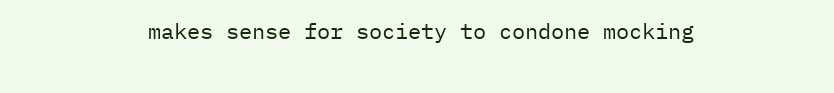makes sense for society to condone mocking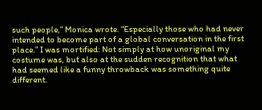such people,” Monica wrote. “Especially those who had never intended to become part of a global conversation in the first place.” I was mortified: Not simply at how unoriginal my costume was, but also at the sudden recognition that what had seemed like a funny throwback was something quite different.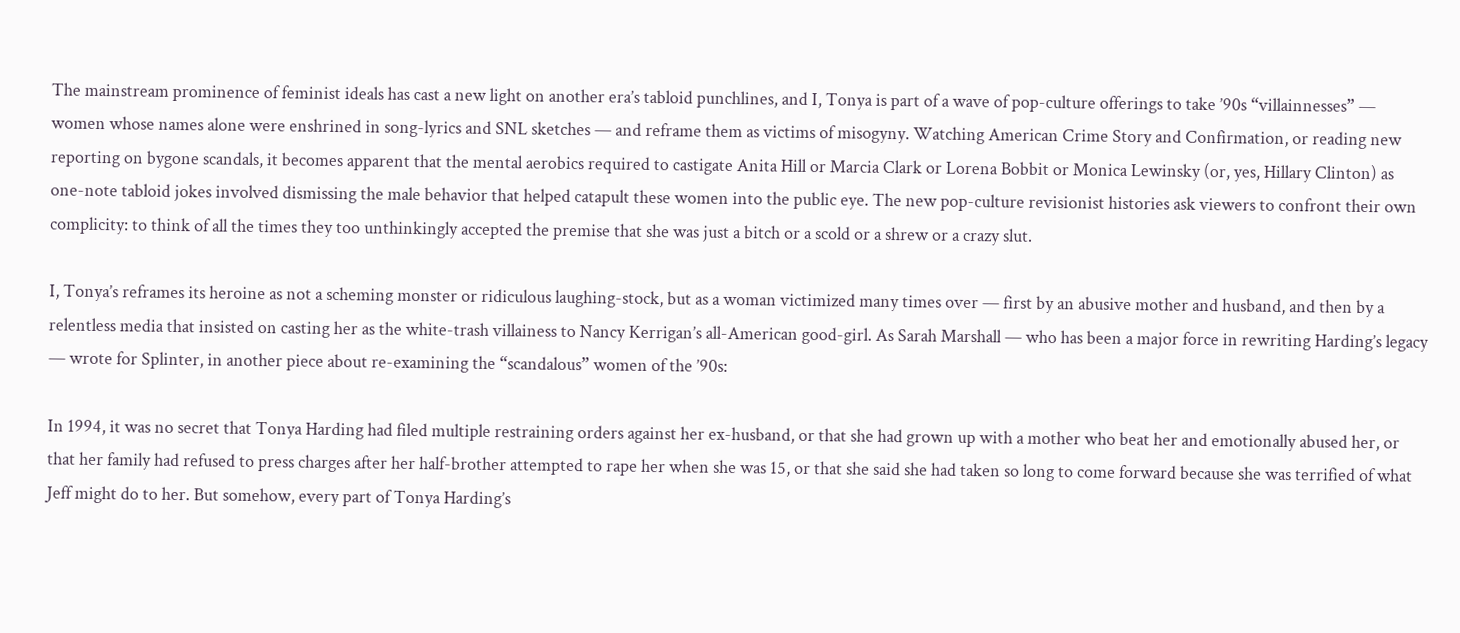The mainstream prominence of feminist ideals has cast a new light on another era’s tabloid punchlines, and I, Tonya is part of a wave of pop-culture offerings to take ’90s “villainnesses” — women whose names alone were enshrined in song-lyrics and SNL sketches — and reframe them as victims of misogyny. Watching American Crime Story and Confirmation, or reading new reporting on bygone scandals, it becomes apparent that the mental aerobics required to castigate Anita Hill or Marcia Clark or Lorena Bobbit or Monica Lewinsky (or, yes, Hillary Clinton) as one-note tabloid jokes involved dismissing the male behavior that helped catapult these women into the public eye. The new pop-culture revisionist histories ask viewers to confront their own complicity: to think of all the times they too unthinkingly accepted the premise that she was just a bitch or a scold or a shrew or a crazy slut.

I, Tonya’s reframes its heroine as not a scheming monster or ridiculous laughing-stock, but as a woman victimized many times over — first by an abusive mother and husband, and then by a relentless media that insisted on casting her as the white-trash villainess to Nancy Kerrigan’s all-American good-girl. As Sarah Marshall — who has been a major force in rewriting Harding’s legacy — wrote for Splinter, in another piece about re-examining the “scandalous” women of the ’90s:

In 1994, it was no secret that Tonya Harding had filed multiple restraining orders against her ex-husband, or that she had grown up with a mother who beat her and emotionally abused her, or that her family had refused to press charges after her half-brother attempted to rape her when she was 15, or that she said she had taken so long to come forward because she was terrified of what Jeff might do to her. But somehow, every part of Tonya Harding’s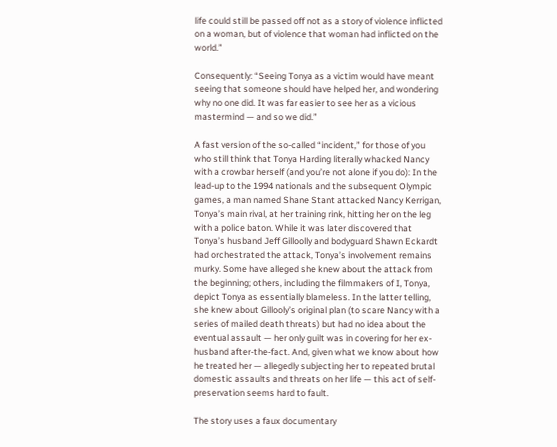life could still be passed off not as a story of violence inflicted on a woman, but of violence that woman had inflicted on the world.”

Consequently: “Seeing Tonya as a victim would have meant seeing that someone should have helped her, and wondering why no one did. It was far easier to see her as a vicious mastermind — and so we did.”

A fast version of the so-called “incident,” for those of you who still think that Tonya Harding literally whacked Nancy with a crowbar herself (and you’re not alone if you do): In the lead-up to the 1994 nationals and the subsequent Olympic games, a man named Shane Stant attacked Nancy Kerrigan, Tonya’s main rival, at her training rink, hitting her on the leg with a police baton. While it was later discovered that Tonya’s husband Jeff Gilloolly and bodyguard Shawn Eckardt had orchestrated the attack, Tonya’s involvement remains murky. Some have alleged she knew about the attack from the beginning; others, including the filmmakers of I, Tonya, depict Tonya as essentially blameless. In the latter telling, she knew about Gillooly’s original plan (to scare Nancy with a series of mailed death threats) but had no idea about the eventual assault — her only guilt was in covering for her ex-husband after-the-fact. And, given what we know about how he treated her — allegedly subjecting her to repeated brutal domestic assaults and threats on her life — this act of self-preservation seems hard to fault.

The story uses a faux documentary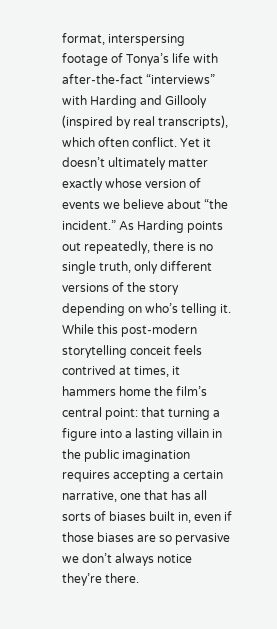format, interspersing footage of Tonya’s life with after-the-fact “interviews” with Harding and Gillooly (inspired by real transcripts), which often conflict. Yet it doesn’t ultimately matter exactly whose version of events we believe about “the incident.” As Harding points out repeatedly, there is no single truth, only different versions of the story depending on who’s telling it. While this post-modern storytelling conceit feels contrived at times, it hammers home the film’s central point: that turning a figure into a lasting villain in the public imagination requires accepting a certain narrative, one that has all sorts of biases built in, even if those biases are so pervasive we don’t always notice they’re there.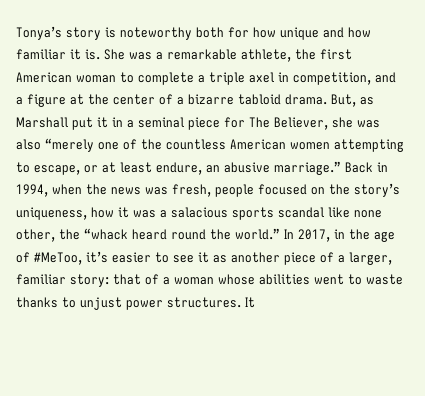Tonya’s story is noteworthy both for how unique and how familiar it is. She was a remarkable athlete, the first American woman to complete a triple axel in competition, and a figure at the center of a bizarre tabloid drama. But, as Marshall put it in a seminal piece for The Believer, she was also “merely one of the countless American women attempting to escape, or at least endure, an abusive marriage.” Back in 1994, when the news was fresh, people focused on the story’s uniqueness, how it was a salacious sports scandal like none other, the “whack heard round the world.” In 2017, in the age of #MeToo, it’s easier to see it as another piece of a larger, familiar story: that of a woman whose abilities went to waste thanks to unjust power structures. It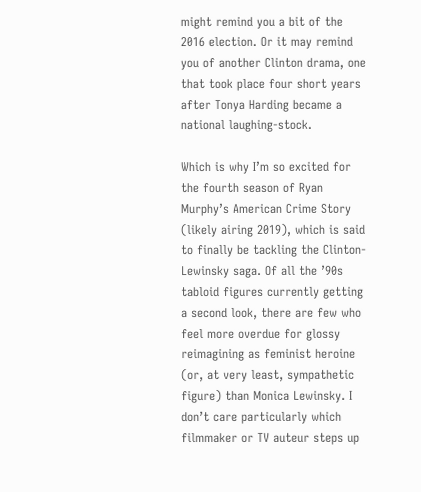might remind you a bit of the 2016 election. Or it may remind you of another Clinton drama, one that took place four short years after Tonya Harding became a national laughing-stock.

Which is why I’m so excited for the fourth season of Ryan Murphy’s American Crime Story (likely airing 2019), which is said to finally be tackling the Clinton-Lewinsky saga. Of all the ’90s tabloid figures currently getting a second look, there are few who feel more overdue for glossy reimagining as feminist heroine (or, at very least, sympathetic figure) than Monica Lewinsky. I don’t care particularly which filmmaker or TV auteur steps up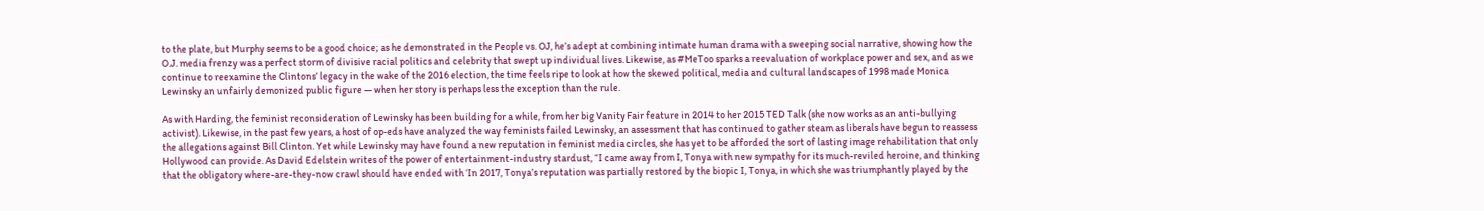to the plate, but Murphy seems to be a good choice; as he demonstrated in the People vs. OJ, he’s adept at combining intimate human drama with a sweeping social narrative, showing how the O.J. media frenzy was a perfect storm of divisive racial politics and celebrity that swept up individual lives. Likewise, as #MeToo sparks a reevaluation of workplace power and sex, and as we continue to reexamine the Clintons’ legacy in the wake of the 2016 election, the time feels ripe to look at how the skewed political, media and cultural landscapes of 1998 made Monica Lewinsky an unfairly demonized public figure — when her story is perhaps less the exception than the rule.

As with Harding, the feminist reconsideration of Lewinsky has been building for a while, from her big Vanity Fair feature in 2014 to her 2015 TED Talk (she now works as an anti-bullying activist). Likewise, in the past few years, a host of op-eds have analyzed the way feminists failed Lewinsky, an assessment that has continued to gather steam as liberals have begun to reassess the allegations against Bill Clinton. Yet while Lewinsky may have found a new reputation in feminist media circles, she has yet to be afforded the sort of lasting image rehabilitation that only Hollywood can provide. As David Edelstein writes of the power of entertainment-industry stardust, “I came away from I, Tonya with new sympathy for its much-reviled heroine, and thinking that the obligatory where-are-they-now crawl should have ended with ‘In 2017, Tonya’s reputation was partially restored by the biopic I, Tonya, in which she was triumphantly played by the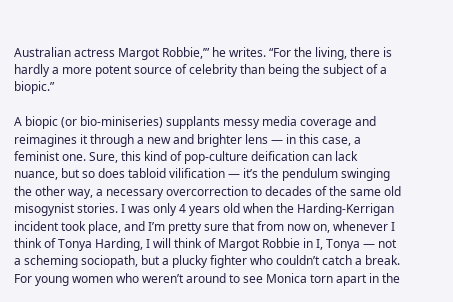Australian actress Margot Robbie,’” he writes. “For the living, there is hardly a more potent source of celebrity than being the subject of a biopic.”

A biopic (or bio-miniseries) supplants messy media coverage and reimagines it through a new and brighter lens — in this case, a feminist one. Sure, this kind of pop-culture deification can lack nuance, but so does tabloid vilification — it’s the pendulum swinging the other way, a necessary overcorrection to decades of the same old misogynist stories. I was only 4 years old when the Harding-Kerrigan incident took place, and I’m pretty sure that from now on, whenever I think of Tonya Harding, I will think of Margot Robbie in I, Tonya — not a scheming sociopath, but a plucky fighter who couldn’t catch a break. For young women who weren’t around to see Monica torn apart in the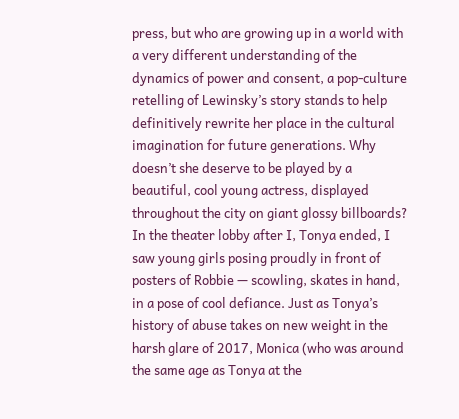press, but who are growing up in a world with a very different understanding of the dynamics of power and consent, a pop-culture retelling of Lewinsky’s story stands to help definitively rewrite her place in the cultural imagination for future generations. Why doesn’t she deserve to be played by a beautiful, cool young actress, displayed throughout the city on giant glossy billboards? In the theater lobby after I, Tonya ended, I saw young girls posing proudly in front of posters of Robbie — scowling, skates in hand, in a pose of cool defiance. Just as Tonya’s history of abuse takes on new weight in the harsh glare of 2017, Monica (who was around the same age as Tonya at the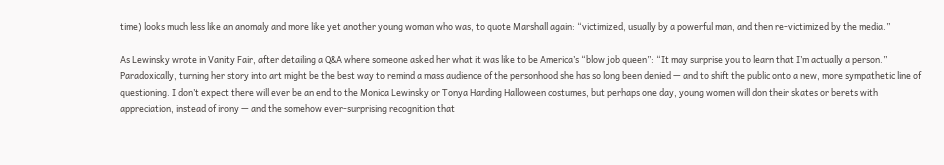time) looks much less like an anomaly and more like yet another young woman who was, to quote Marshall again: “victimized, usually by a powerful man, and then re-victimized by the media.”

As Lewinsky wrote in Vanity Fair, after detailing a Q&A where someone asked her what it was like to be America’s “blow job queen”: “It may surprise you to learn that I’m actually a person.” Paradoxically, turning her story into art might be the best way to remind a mass audience of the personhood she has so long been denied — and to shift the public onto a new, more sympathetic line of questioning. I don’t expect there will ever be an end to the Monica Lewinsky or Tonya Harding Halloween costumes, but perhaps one day, young women will don their skates or berets with appreciation, instead of irony — and the somehow ever-surprising recognition that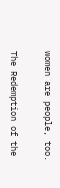women are people, too.

The Redemption of the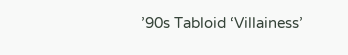’90s Tabloid ‘Villainess’